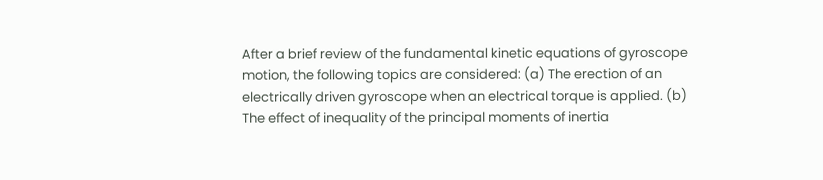After a brief review of the fundamental kinetic equations of gyroscope motion, the following topics are considered: (a) The erection of an electrically driven gyroscope when an electrical torque is applied. (b) The effect of inequality of the principal moments of inertia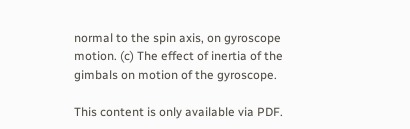normal to the spin axis, on gyroscope motion. (c) The effect of inertia of the gimbals on motion of the gyroscope.

This content is only available via PDF.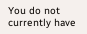You do not currently have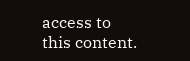access to this content.